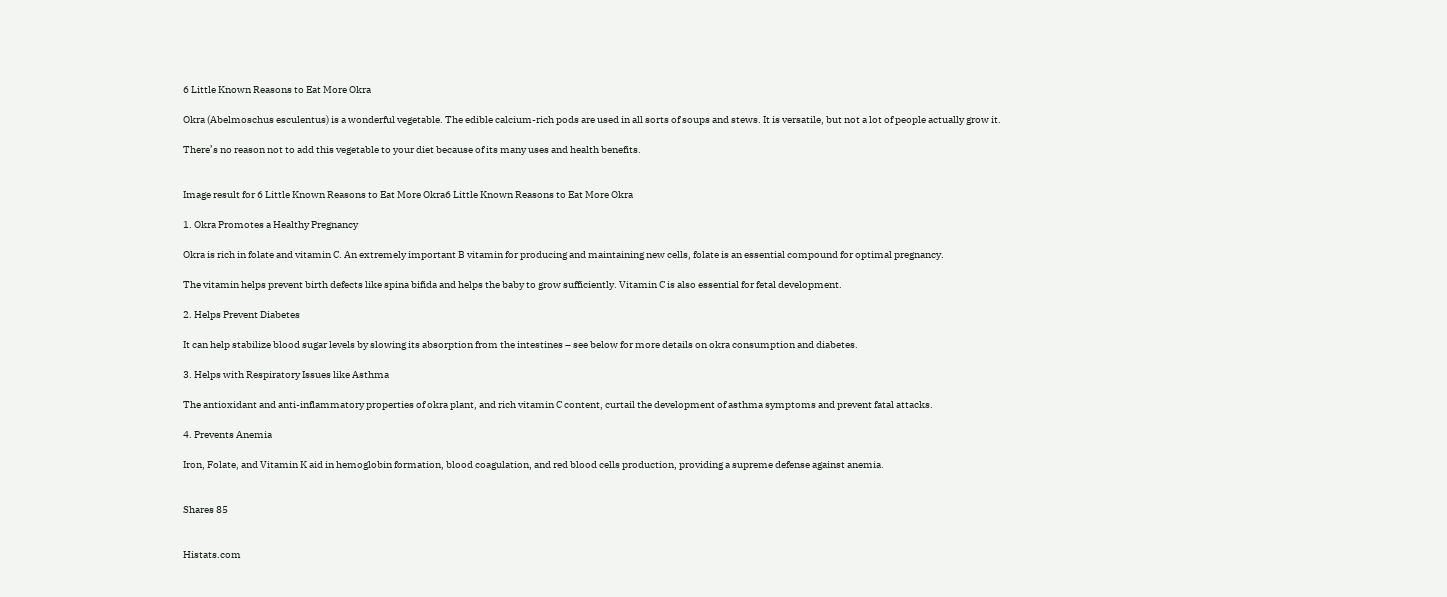6 Little Known Reasons to Eat More Okra

Okra (Abelmoschus esculentus) is a wonderful vegetable. The edible calcium-rich pods are used in all sorts of soups and stews. It is versatile, but not a lot of people actually grow it.

There’s no reason not to add this vegetable to your diet because of its many uses and health benefits.


Image result for 6 Little Known Reasons to Eat More Okra6 Little Known Reasons to Eat More Okra

1. Okra Promotes a Healthy Pregnancy

Okra is rich in folate and vitamin C. An extremely important B vitamin for producing and maintaining new cells, folate is an essential compound for optimal pregnancy.

The vitamin helps prevent birth defects like spina bifida and helps the baby to grow sufficiently. Vitamin C is also essential for fetal development.

2. Helps Prevent Diabetes

It can help stabilize blood sugar levels by slowing its absorption from the intestines – see below for more details on okra consumption and diabetes.

3. Helps with Respiratory Issues like Asthma

The antioxidant and anti-inflammatory properties of okra plant, and rich vitamin C content, curtail the development of asthma symptoms and prevent fatal attacks.

4. Prevents Anemia

Iron, Folate, and Vitamin K aid in hemoglobin formation, blood coagulation, and red blood cells production, providing a supreme defense against anemia.


Shares 85


Histats.com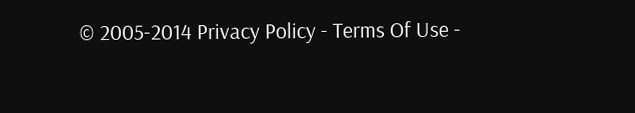© 2005-2014 Privacy Policy - Terms Of Use -